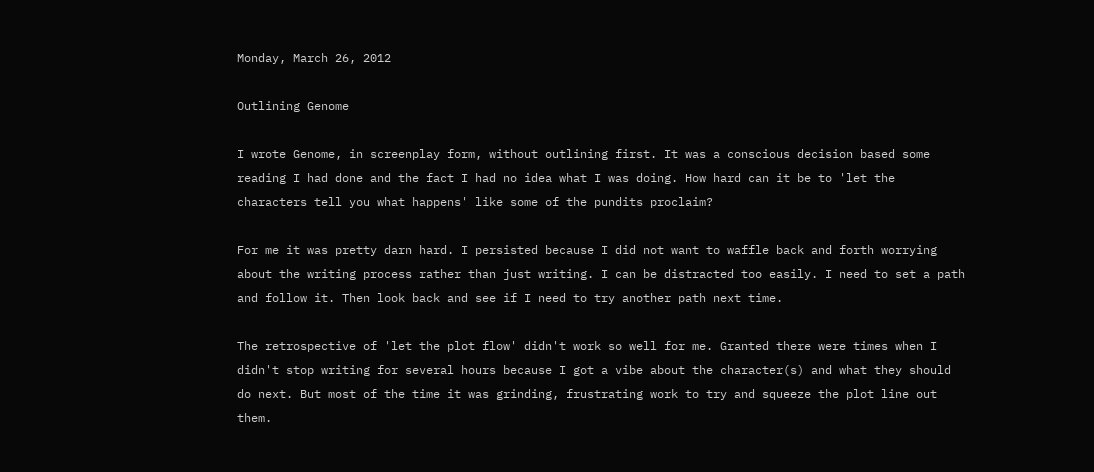Monday, March 26, 2012

Outlining Genome

I wrote Genome, in screenplay form, without outlining first. It was a conscious decision based some reading I had done and the fact I had no idea what I was doing. How hard can it be to 'let the characters tell you what happens' like some of the pundits proclaim?

For me it was pretty darn hard. I persisted because I did not want to waffle back and forth worrying about the writing process rather than just writing. I can be distracted too easily. I need to set a path and follow it. Then look back and see if I need to try another path next time.

The retrospective of 'let the plot flow' didn't work so well for me. Granted there were times when I didn't stop writing for several hours because I got a vibe about the character(s) and what they should do next. But most of the time it was grinding, frustrating work to try and squeeze the plot line out them.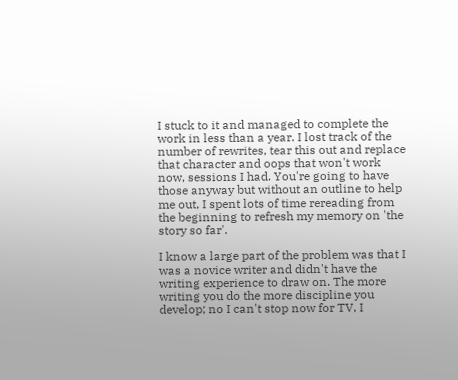I stuck to it and managed to complete the work in less than a year. I lost track of the number of rewrites, tear this out and replace that character and oops that won't work now, sessions I had. You're going to have those anyway but without an outline to help me out, I spent lots of time rereading from the beginning to refresh my memory on 'the story so far'.

I know a large part of the problem was that I was a novice writer and didn't have the writing experience to draw on. The more writing you do the more discipline you develop; no I can't stop now for TV, I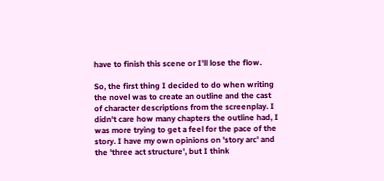have to finish this scene or I'll lose the flow.

So, the first thing I decided to do when writing the novel was to create an outline and the cast of character descriptions from the screenplay. I didn't care how many chapters the outline had, I was more trying to get a feel for the pace of the story. I have my own opinions on 'story arc' and the 'three act structure', but I think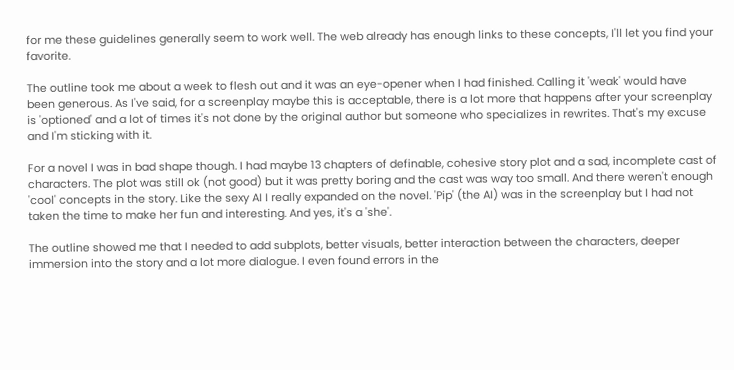for me these guidelines generally seem to work well. The web already has enough links to these concepts, I'll let you find your favorite.

The outline took me about a week to flesh out and it was an eye-opener when I had finished. Calling it 'weak' would have been generous. As I've said, for a screenplay maybe this is acceptable, there is a lot more that happens after your screenplay is 'optioned' and a lot of times it's not done by the original author but someone who specializes in rewrites. That's my excuse and I'm sticking with it.

For a novel I was in bad shape though. I had maybe 13 chapters of definable, cohesive story plot and a sad, incomplete cast of characters. The plot was still ok (not good) but it was pretty boring and the cast was way too small. And there weren't enough 'cool' concepts in the story. Like the sexy AI I really expanded on the novel. 'Pip' (the AI) was in the screenplay but I had not taken the time to make her fun and interesting. And yes, it's a 'she'.

The outline showed me that I needed to add subplots, better visuals, better interaction between the characters, deeper immersion into the story and a lot more dialogue. I even found errors in the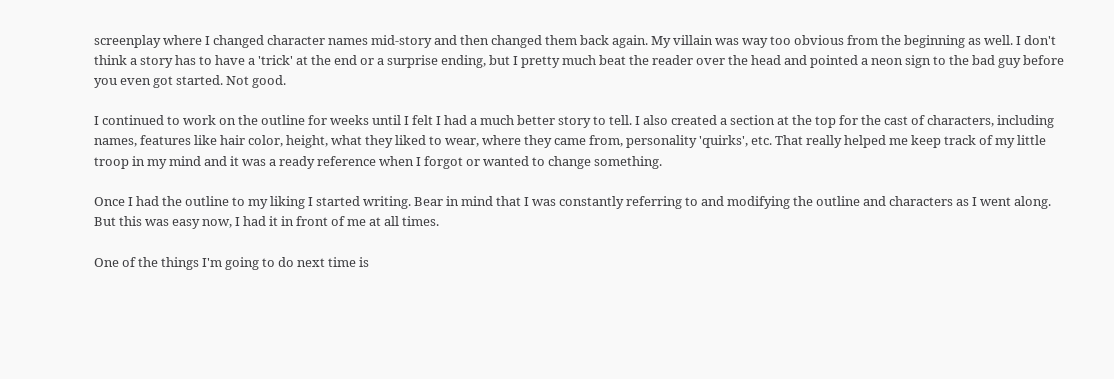screenplay where I changed character names mid-story and then changed them back again. My villain was way too obvious from the beginning as well. I don't think a story has to have a 'trick' at the end or a surprise ending, but I pretty much beat the reader over the head and pointed a neon sign to the bad guy before you even got started. Not good.

I continued to work on the outline for weeks until I felt I had a much better story to tell. I also created a section at the top for the cast of characters, including names, features like hair color, height, what they liked to wear, where they came from, personality 'quirks', etc. That really helped me keep track of my little troop in my mind and it was a ready reference when I forgot or wanted to change something.

Once I had the outline to my liking I started writing. Bear in mind that I was constantly referring to and modifying the outline and characters as I went along. But this was easy now, I had it in front of me at all times.

One of the things I'm going to do next time is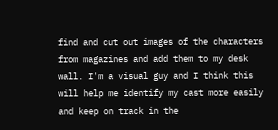find and cut out images of the characters from magazines and add them to my desk wall. I'm a visual guy and I think this will help me identify my cast more easily and keep on track in the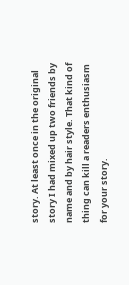story. At least once in the original story I had mixed up two friends by name and by hair style. That kind of thing can kill a readers enthusiasm for your story.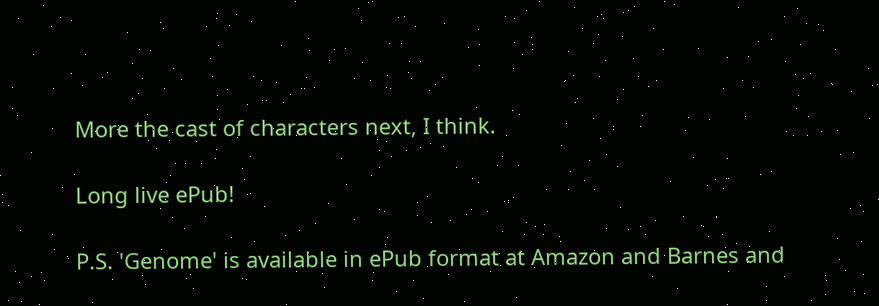More the cast of characters next, I think.

Long live ePub!

P.S. 'Genome' is available in ePub format at Amazon and Barnes and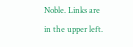Noble. Links are in the upper left.